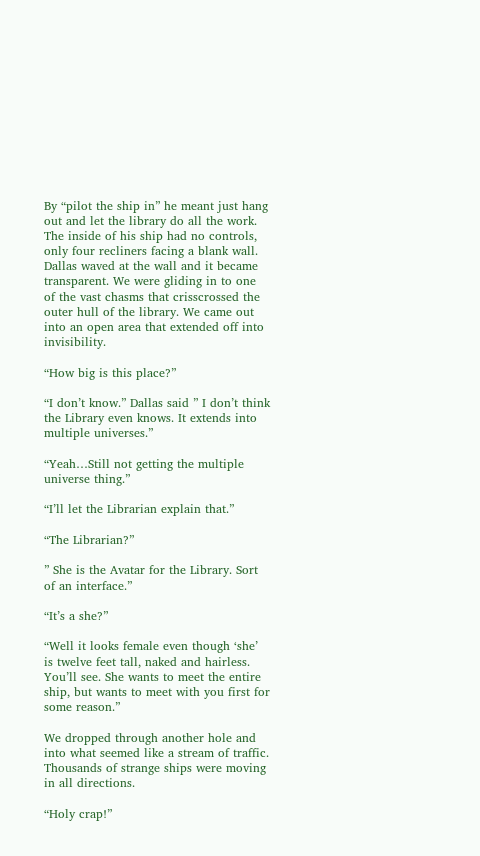By “pilot the ship in” he meant just hang out and let the library do all the work. The inside of his ship had no controls, only four recliners facing a blank wall. Dallas waved at the wall and it became transparent. We were gliding in to one of the vast chasms that crisscrossed the outer hull of the library. We came out into an open area that extended off into invisibility.

“How big is this place?”

“I don’t know.” Dallas said ” I don’t think the Library even knows. It extends into multiple universes.”

“Yeah…Still not getting the multiple universe thing.”

“I’ll let the Librarian explain that.”

“The Librarian?”

” She is the Avatar for the Library. Sort of an interface.”

“It’s a she?”

“Well it looks female even though ‘she’ is twelve feet tall, naked and hairless. You’ll see. She wants to meet the entire ship, but wants to meet with you first for some reason.”

We dropped through another hole and into what seemed like a stream of traffic. Thousands of strange ships were moving in all directions.

“Holy crap!”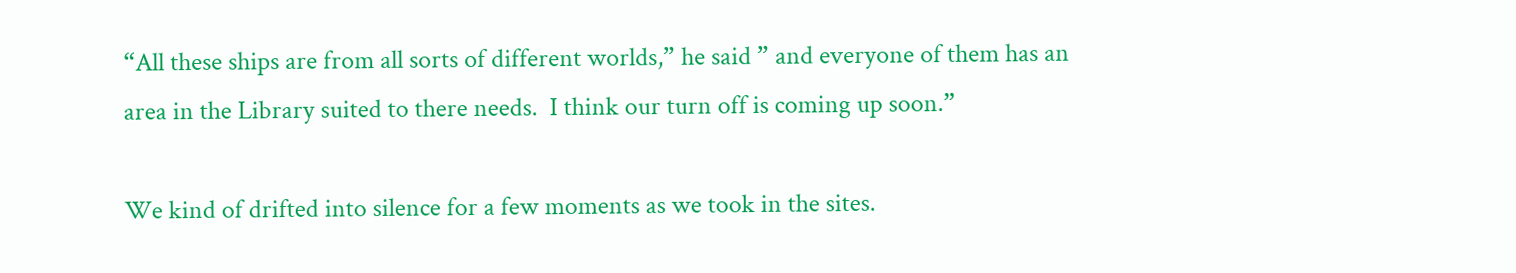“All these ships are from all sorts of different worlds,” he said ” and everyone of them has an area in the Library suited to there needs.  I think our turn off is coming up soon.”

We kind of drifted into silence for a few moments as we took in the sites.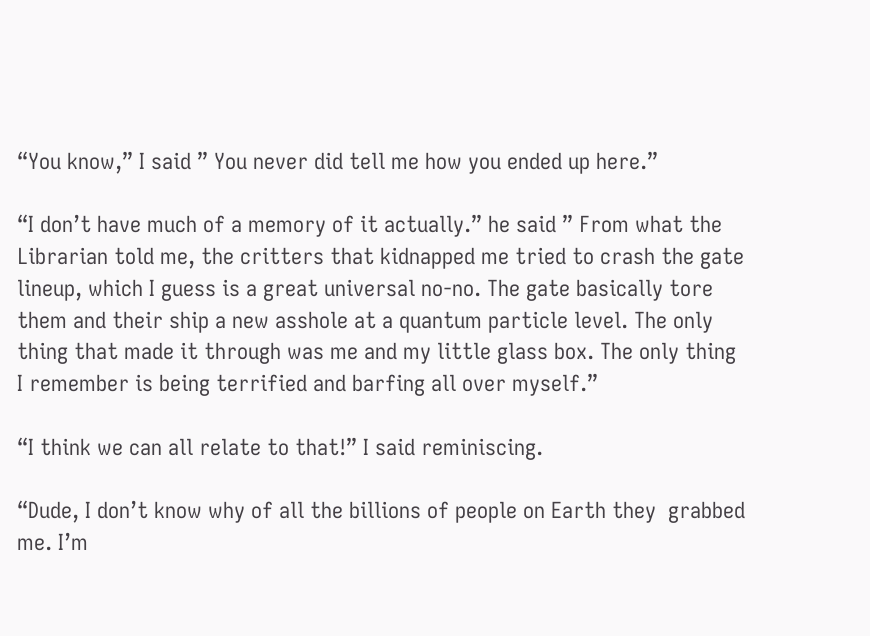“You know,” I said ” You never did tell me how you ended up here.”

“I don’t have much of a memory of it actually.” he said ” From what the Librarian told me, the critters that kidnapped me tried to crash the gate lineup, which I guess is a great universal no-no. The gate basically tore them and their ship a new asshole at a quantum particle level. The only thing that made it through was me and my little glass box. The only thing I remember is being terrified and barfing all over myself.”

“I think we can all relate to that!” I said reminiscing.

“Dude, I don’t know why of all the billions of people on Earth they  grabbed me. I’m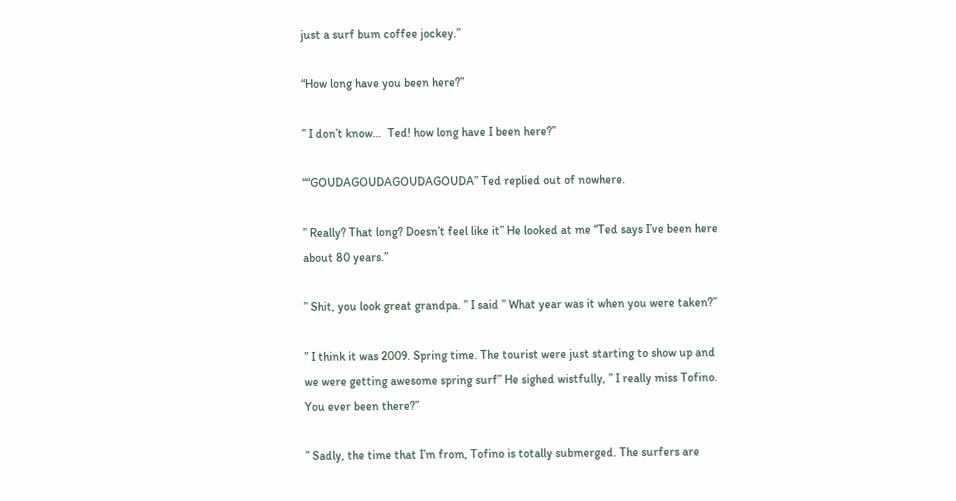just a surf bum coffee jockey.”

“How long have you been here?”

” I don’t know…  Ted! how long have I been here?”

““GOUDAGOUDAGOUDAGOUDA” Ted replied out of nowhere.

” Really? That long? Doesn’t feel like it” He looked at me “Ted says I’ve been here about 80 years.”

” Shit, you look great grandpa. ” I said ” What year was it when you were taken?”

” I think it was 2009. Spring time. The tourist were just starting to show up and we were getting awesome spring surf” He sighed wistfully, ” I really miss Tofino. You ever been there?”

” Sadly, the time that I’m from, Tofino is totally submerged. The surfers are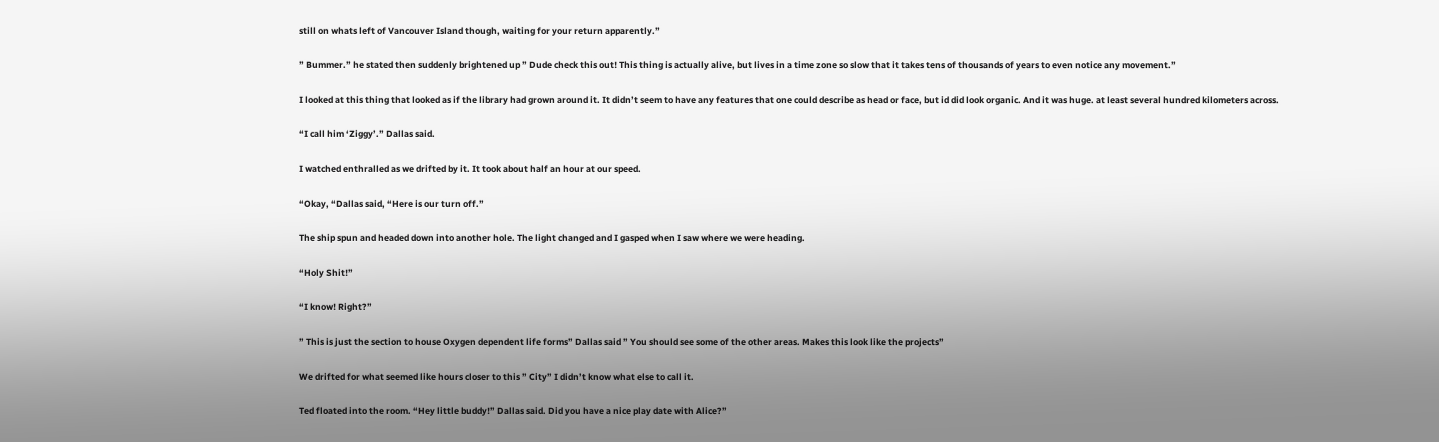still on whats left of Vancouver Island though, waiting for your return apparently.”

” Bummer.” he stated then suddenly brightened up ” Dude check this out! This thing is actually alive, but lives in a time zone so slow that it takes tens of thousands of years to even notice any movement.”

I looked at this thing that looked as if the library had grown around it. It didn’t seem to have any features that one could describe as head or face, but id did look organic. And it was huge. at least several hundred kilometers across.

“I call him ‘Ziggy’.” Dallas said.

I watched enthralled as we drifted by it. It took about half an hour at our speed.

“Okay, “Dallas said, “Here is our turn off.”

The ship spun and headed down into another hole. The light changed and I gasped when I saw where we were heading.

“Holy Shit!”

“I know! Right?”

” This is just the section to house Oxygen dependent life forms” Dallas said ” You should see some of the other areas. Makes this look like the projects”

We drifted for what seemed like hours closer to this ” City” I didn’t know what else to call it.

Ted floated into the room. “Hey little buddy!” Dallas said. Did you have a nice play date with Alice?”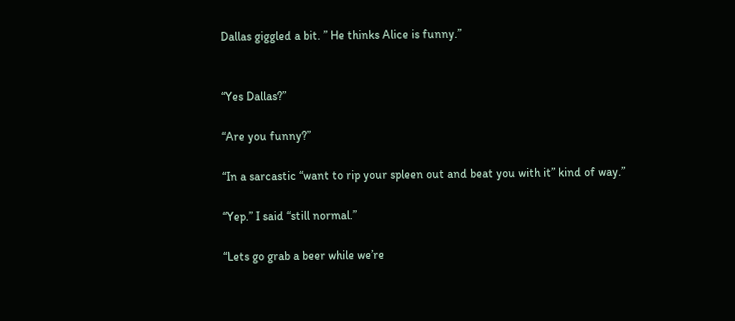Dallas giggled a bit. ” He thinks Alice is funny.”


“Yes Dallas?”

“Are you funny?”

“In a sarcastic “want to rip your spleen out and beat you with it” kind of way.”

“Yep.” I said “still normal.”

“Lets go grab a beer while we’re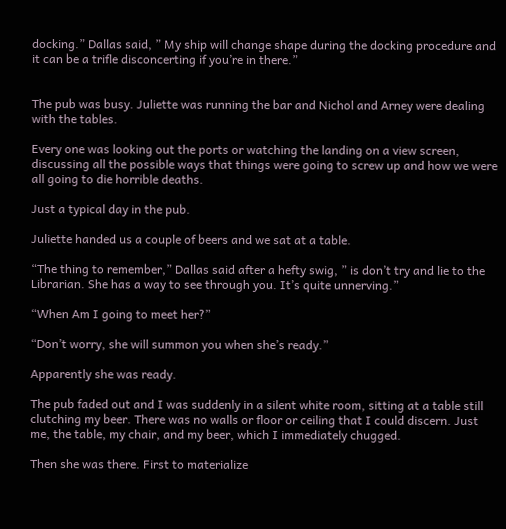docking.” Dallas said, ” My ship will change shape during the docking procedure and it can be a trifle disconcerting if you’re in there.”


The pub was busy. Juliette was running the bar and Nichol and Arney were dealing with the tables.

Every one was looking out the ports or watching the landing on a view screen, discussing all the possible ways that things were going to screw up and how we were all going to die horrible deaths.

Just a typical day in the pub.

Juliette handed us a couple of beers and we sat at a table.

“The thing to remember,” Dallas said after a hefty swig, ” is don’t try and lie to the Librarian. She has a way to see through you. It’s quite unnerving.”

“When Am I going to meet her?”

“Don’t worry, she will summon you when she’s ready.”

Apparently she was ready.

The pub faded out and I was suddenly in a silent white room, sitting at a table still clutching my beer. There was no walls or floor or ceiling that I could discern. Just me, the table, my chair, and my beer, which I immediately chugged.

Then she was there. First to materialize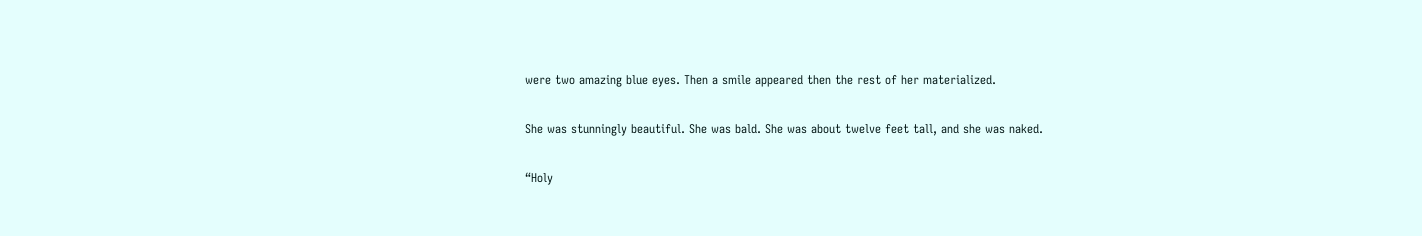were two amazing blue eyes. Then a smile appeared then the rest of her materialized.

She was stunningly beautiful. She was bald. She was about twelve feet tall, and she was naked.

“Holy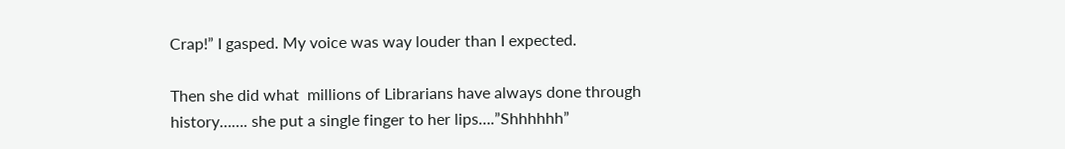Crap!” I gasped. My voice was way louder than I expected.

Then she did what  millions of Librarians have always done through history……. she put a single finger to her lips….”Shhhhhh”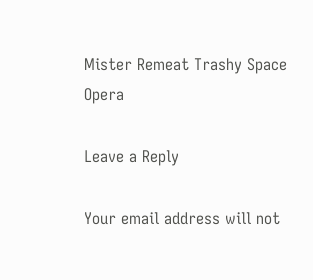Mister Remeat Trashy Space Opera

Leave a Reply

Your email address will not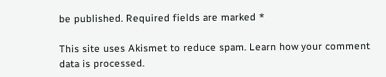be published. Required fields are marked *

This site uses Akismet to reduce spam. Learn how your comment data is processed.